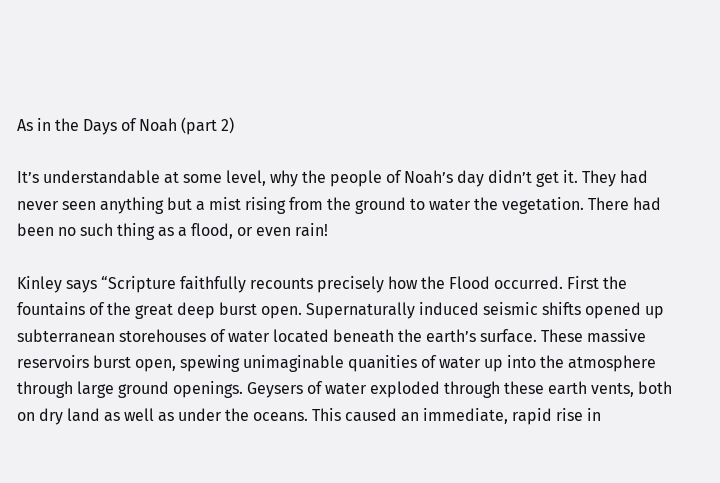As in the Days of Noah (part 2)

It’s understandable at some level, why the people of Noah’s day didn’t get it. They had never seen anything but a mist rising from the ground to water the vegetation. There had been no such thing as a flood, or even rain!

Kinley says “Scripture faithfully recounts precisely how the Flood occurred. First the fountains of the great deep burst open. Supernaturally induced seismic shifts opened up subterranean storehouses of water located beneath the earth’s surface. These massive reservoirs burst open, spewing unimaginable quanities of water up into the atmosphere through large ground openings. Geysers of water exploded through these earth vents, both on dry land as well as under the oceans. This caused an immediate, rapid rise in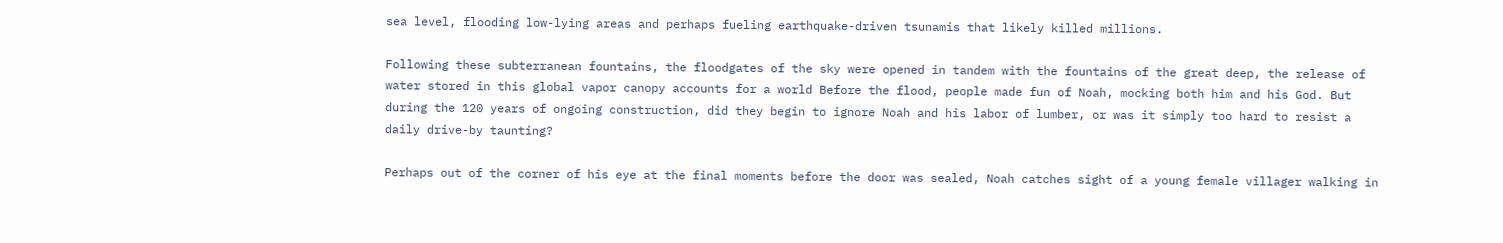sea level, flooding low-lying areas and perhaps fueling earthquake-driven tsunamis that likely killed millions.

Following these subterranean fountains, the floodgates of the sky were opened in tandem with the fountains of the great deep, the release of water stored in this global vapor canopy accounts for a world Before the flood, people made fun of Noah, mocking both him and his God. But during the 120 years of ongoing construction, did they begin to ignore Noah and his labor of lumber, or was it simply too hard to resist a daily drive-by taunting?

Perhaps out of the corner of his eye at the final moments before the door was sealed, Noah catches sight of a young female villager walking in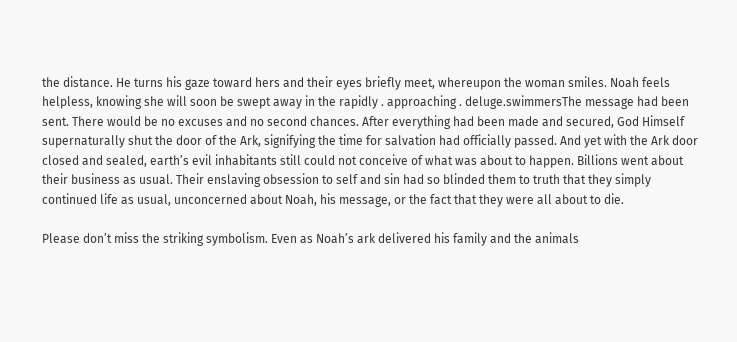the distance. He turns his gaze toward hers and their eyes briefly meet, whereupon the woman smiles. Noah feels helpless, knowing she will soon be swept away in the rapidly . approaching . deluge.swimmersThe message had been sent. There would be no excuses and no second chances. After everything had been made and secured, God Himself supernaturally shut the door of the Ark, signifying the time for salvation had officially passed. And yet with the Ark door closed and sealed, earth’s evil inhabitants still could not conceive of what was about to happen. Billions went about their business as usual. Their enslaving obsession to self and sin had so blinded them to truth that they simply continued life as usual, unconcerned about Noah, his message, or the fact that they were all about to die.

Please don’t miss the striking symbolism. Even as Noah’s ark delivered his family and the animals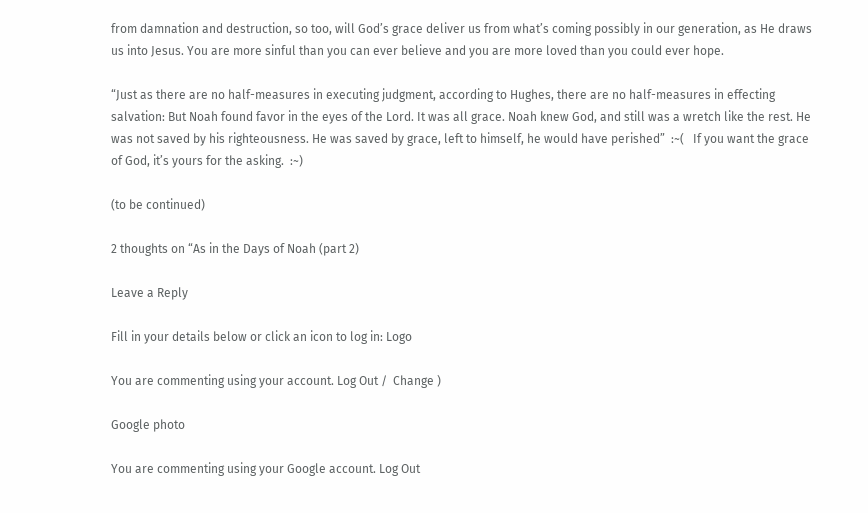from damnation and destruction, so too, will God’s grace deliver us from what’s coming possibly in our generation, as He draws us into Jesus. You are more sinful than you can ever believe and you are more loved than you could ever hope.

“Just as there are no half-measures in executing judgment, according to Hughes, there are no half-measures in effecting salvation: But Noah found favor in the eyes of the Lord. It was all grace. Noah knew God, and still was a wretch like the rest. He was not saved by his righteousness. He was saved by grace, left to himself, he would have perished”  :~(   If you want the grace of God, it’s yours for the asking.  :~)

(to be continued)

2 thoughts on “As in the Days of Noah (part 2)

Leave a Reply

Fill in your details below or click an icon to log in: Logo

You are commenting using your account. Log Out /  Change )

Google photo

You are commenting using your Google account. Log Out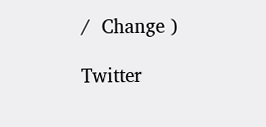/  Change )

Twitter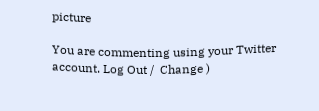picture

You are commenting using your Twitter account. Log Out /  Change )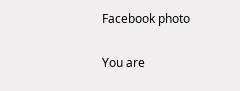Facebook photo

You are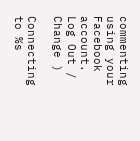commenting using your Facebook account. Log Out /  Change )

Connecting to %s